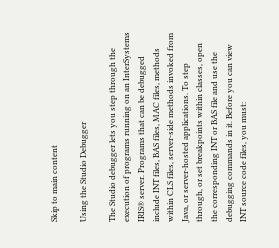Skip to main content

Using the Studio Debugger

The Studio debugger lets you step through the execution of programs running on an InterSystems IRIS® server. Programs that can be debugged include INT files, BAS files, MAC files, methods within CLS files, server-side methods invoked from Java, or server-hosted applications. To step through, or set breakpoints within classes, open the corresponding INT or BAS file and use the debugging commands in it. Before you can view INT source code files, you must: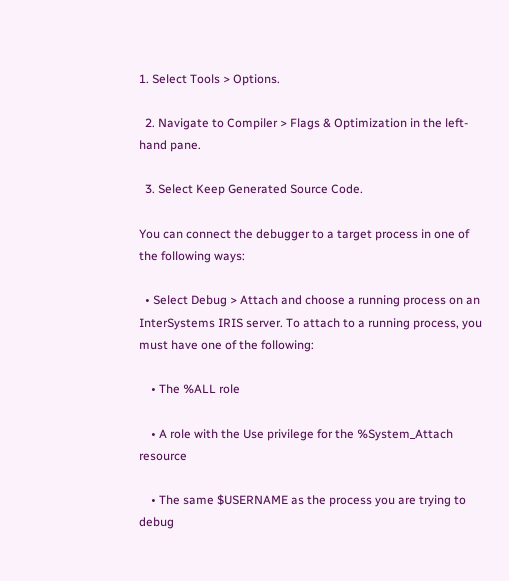1. Select Tools > Options.

  2. Navigate to Compiler > Flags & Optimization in the left-hand pane.

  3. Select Keep Generated Source Code.

You can connect the debugger to a target process in one of the following ways:

  • Select Debug > Attach and choose a running process on an InterSystems IRIS server. To attach to a running process, you must have one of the following:

    • The %ALL role

    • A role with the Use privilege for the %System_Attach resource

    • The same $USERNAME as the process you are trying to debug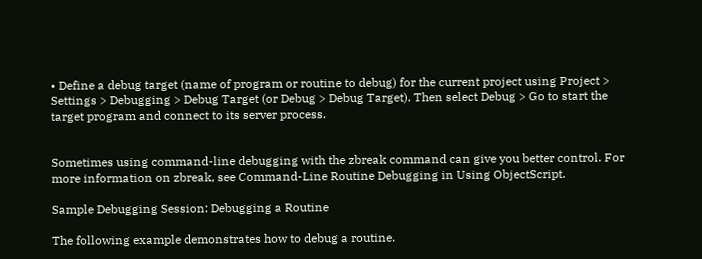• Define a debug target (name of program or routine to debug) for the current project using Project > Settings > Debugging > Debug Target (or Debug > Debug Target). Then select Debug > Go to start the target program and connect to its server process.


Sometimes using command-line debugging with the zbreak command can give you better control. For more information on zbreak, see Command-Line Routine Debugging in Using ObjectScript.

Sample Debugging Session: Debugging a Routine

The following example demonstrates how to debug a routine.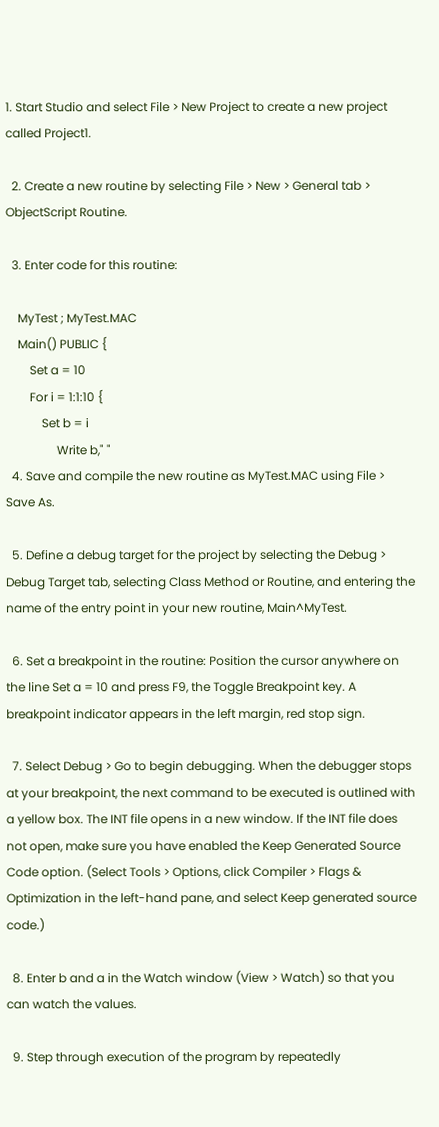1. Start Studio and select File > New Project to create a new project called Project1.

  2. Create a new routine by selecting File > New > General tab > ObjectScript Routine.

  3. Enter code for this routine:

    MyTest ; MyTest.MAC
    Main() PUBLIC {
        Set a = 10
        For i = 1:1:10 {
            Set b = i
                 Write b," "
  4. Save and compile the new routine as MyTest.MAC using File > Save As.

  5. Define a debug target for the project by selecting the Debug > Debug Target tab, selecting Class Method or Routine, and entering the name of the entry point in your new routine, Main^MyTest.

  6. Set a breakpoint in the routine: Position the cursor anywhere on the line Set a = 10 and press F9, the Toggle Breakpoint key. A breakpoint indicator appears in the left margin, red stop sign.

  7. Select Debug > Go to begin debugging. When the debugger stops at your breakpoint, the next command to be executed is outlined with a yellow box. The INT file opens in a new window. If the INT file does not open, make sure you have enabled the Keep Generated Source Code option. (Select Tools > Options, click Compiler > Flags & Optimization in the left-hand pane, and select Keep generated source code.)

  8. Enter b and a in the Watch window (View > Watch) so that you can watch the values.

  9. Step through execution of the program by repeatedly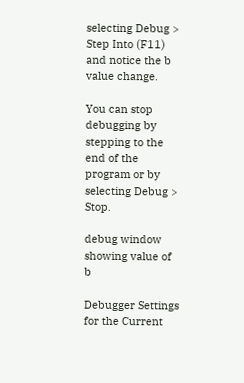selecting Debug > Step Into (F11) and notice the b value change.

You can stop debugging by stepping to the end of the program or by selecting Debug > Stop.

debug window showing value of b

Debugger Settings for the Current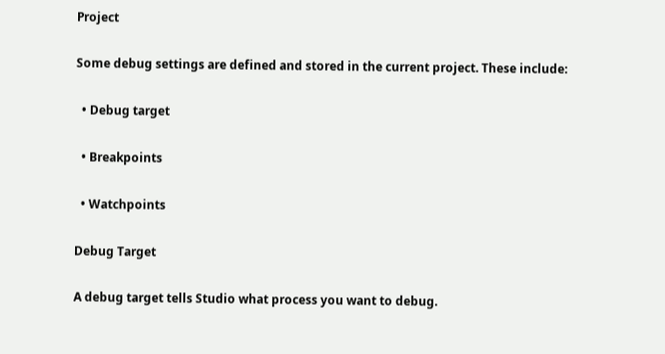Project

Some debug settings are defined and stored in the current project. These include:

  • Debug target

  • Breakpoints

  • Watchpoints

Debug Target

A debug target tells Studio what process you want to debug.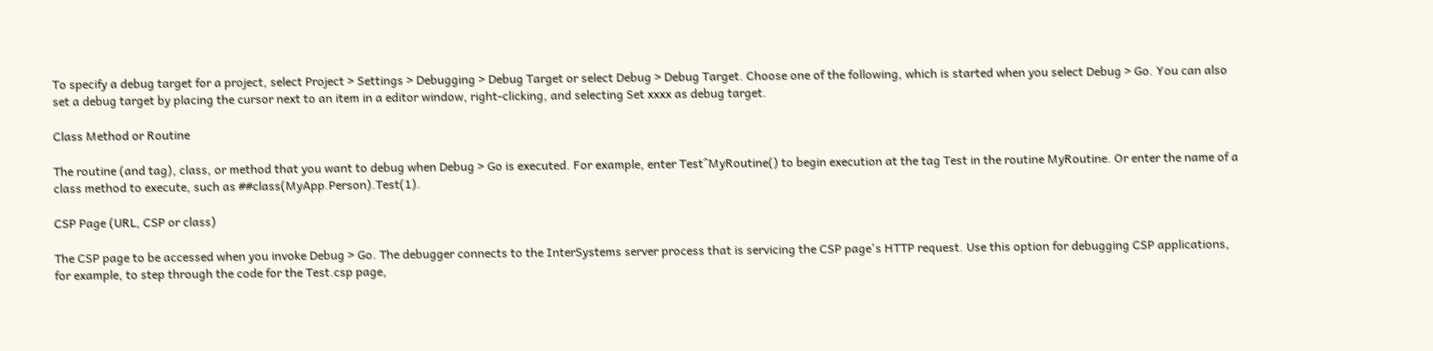To specify a debug target for a project, select Project > Settings > Debugging > Debug Target or select Debug > Debug Target. Choose one of the following, which is started when you select Debug > Go. You can also set a debug target by placing the cursor next to an item in a editor window, right-clicking, and selecting Set xxxx as debug target.

Class Method or Routine

The routine (and tag), class, or method that you want to debug when Debug > Go is executed. For example, enter Test^MyRoutine() to begin execution at the tag Test in the routine MyRoutine. Or enter the name of a class method to execute, such as ##class(MyApp.Person).Test(1).

CSP Page (URL, CSP or class)

The CSP page to be accessed when you invoke Debug > Go. The debugger connects to the InterSystems server process that is servicing the CSP page's HTTP request. Use this option for debugging CSP applications, for example, to step through the code for the Test.csp page,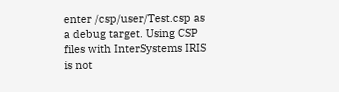enter /csp/user/Test.csp as a debug target. Using CSP files with InterSystems IRIS is not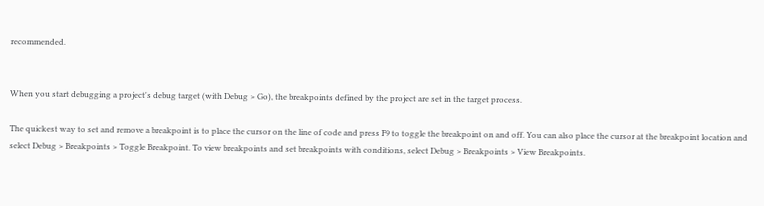recommended.


When you start debugging a project's debug target (with Debug > Go), the breakpoints defined by the project are set in the target process.

The quickest way to set and remove a breakpoint is to place the cursor on the line of code and press F9 to toggle the breakpoint on and off. You can also place the cursor at the breakpoint location and select Debug > Breakpoints > Toggle Breakpoint. To view breakpoints and set breakpoints with conditions, select Debug > Breakpoints > View Breakpoints.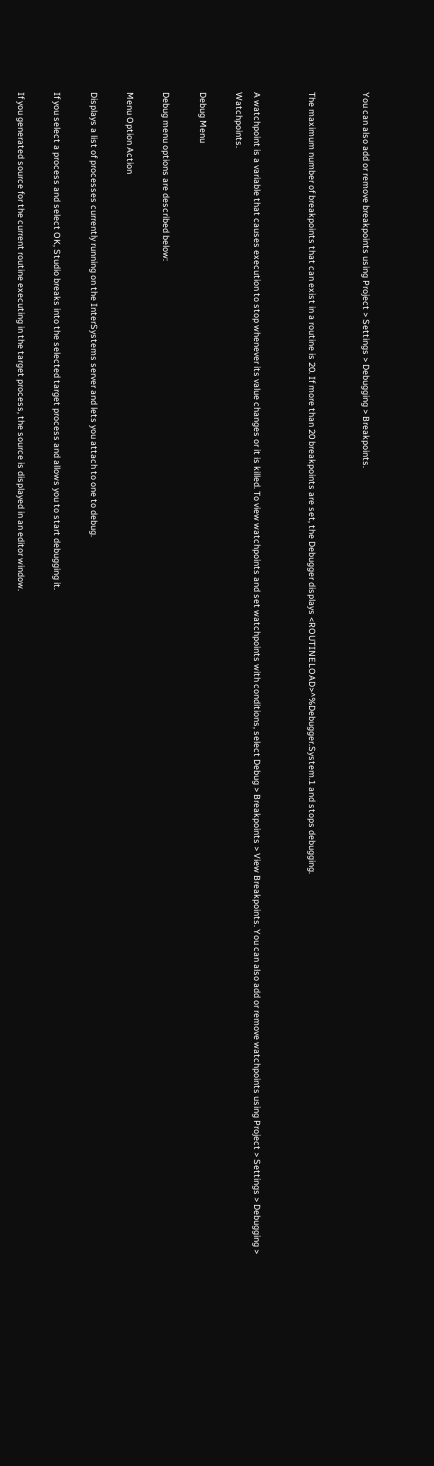You can also add or remove breakpoints using Project > Settings > Debugging > Breakpoints.


The maximum number of breakpoints that can exist in a routine is 20. If more than 20 breakpoints are set, the Debugger displays <ROUTINELOAD>^%Debugger.System.1 and stops debugging.


A watchpoint is a variable that causes execution to stop whenever its value changes or it is killed. To view watchpoints and set watchpoints with conditions, select Debug > Breakpoints > View Breakpoints. You can also add or remove watchpoints using Project > Settings > Debugging > Watchpoints.

Debug Menu

Debug menu options are described below:

Menu Option Action

Displays a list of processes currently running on the InterSystems server and lets you attach to one to debug.

If you select a process and select OK, Studio breaks into the selected target process and allows you to start debugging it.

If you generated source for the current routine executing in the target process, the source is displayed in an editor window.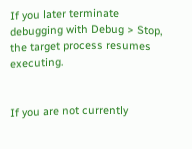If you later terminate debugging with Debug > Stop, the target process resumes executing.


If you are not currently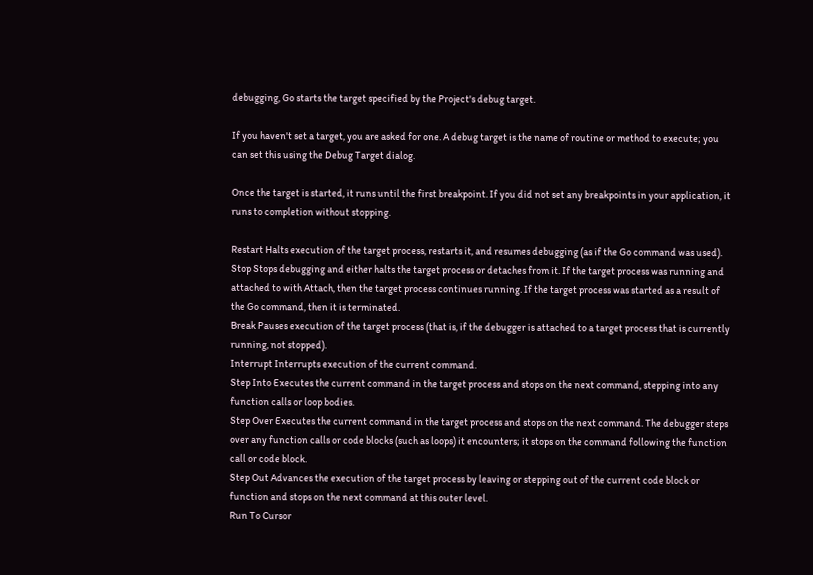debugging, Go starts the target specified by the Project's debug target.

If you haven't set a target, you are asked for one. A debug target is the name of routine or method to execute; you can set this using the Debug Target dialog.

Once the target is started, it runs until the first breakpoint. If you did not set any breakpoints in your application, it runs to completion without stopping.

Restart Halts execution of the target process, restarts it, and resumes debugging (as if the Go command was used).
Stop Stops debugging and either halts the target process or detaches from it. If the target process was running and attached to with Attach, then the target process continues running. If the target process was started as a result of the Go command, then it is terminated.
Break Pauses execution of the target process (that is, if the debugger is attached to a target process that is currently running, not stopped).
Interrupt Interrupts execution of the current command.
Step Into Executes the current command in the target process and stops on the next command, stepping into any function calls or loop bodies.
Step Over Executes the current command in the target process and stops on the next command. The debugger steps over any function calls or code blocks (such as loops) it encounters; it stops on the command following the function call or code block.
Step Out Advances the execution of the target process by leaving or stepping out of the current code block or function and stops on the next command at this outer level.
Run To Cursor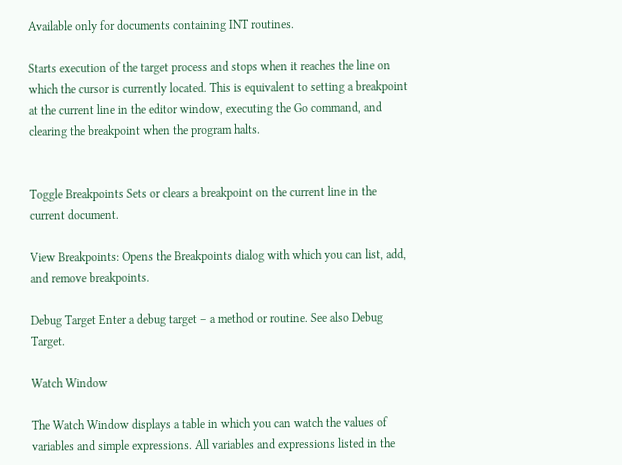Available only for documents containing INT routines.

Starts execution of the target process and stops when it reaches the line on which the cursor is currently located. This is equivalent to setting a breakpoint at the current line in the editor window, executing the Go command, and clearing the breakpoint when the program halts.


Toggle Breakpoints Sets or clears a breakpoint on the current line in the current document.

View Breakpoints: Opens the Breakpoints dialog with which you can list, add, and remove breakpoints.

Debug Target Enter a debug target – a method or routine. See also Debug Target.

Watch Window

The Watch Window displays a table in which you can watch the values of variables and simple expressions. All variables and expressions listed in the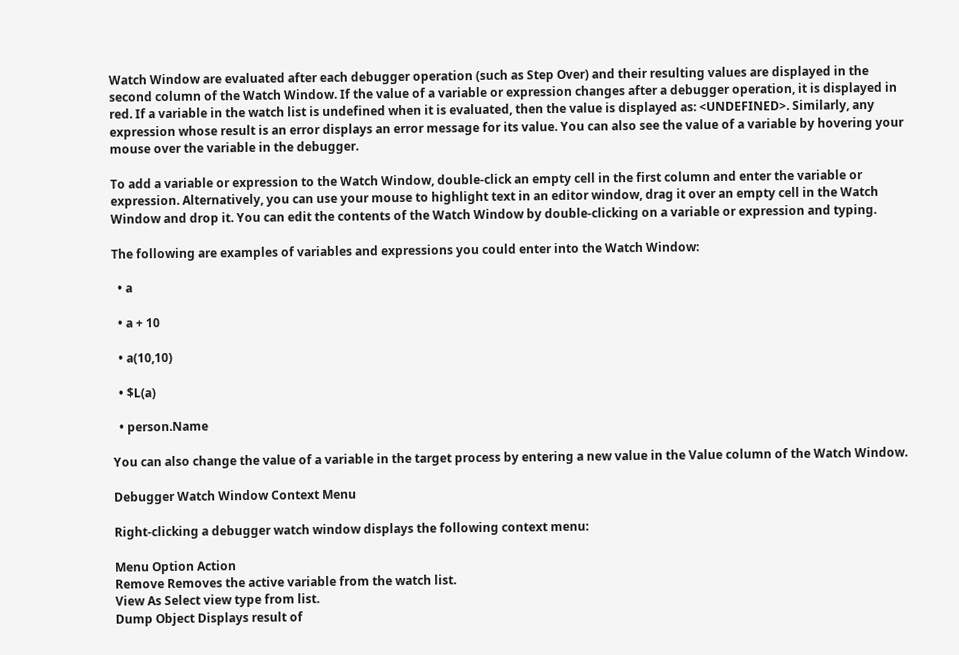Watch Window are evaluated after each debugger operation (such as Step Over) and their resulting values are displayed in the second column of the Watch Window. If the value of a variable or expression changes after a debugger operation, it is displayed in red. If a variable in the watch list is undefined when it is evaluated, then the value is displayed as: <UNDEFINED>. Similarly, any expression whose result is an error displays an error message for its value. You can also see the value of a variable by hovering your mouse over the variable in the debugger.

To add a variable or expression to the Watch Window, double-click an empty cell in the first column and enter the variable or expression. Alternatively, you can use your mouse to highlight text in an editor window, drag it over an empty cell in the Watch Window and drop it. You can edit the contents of the Watch Window by double-clicking on a variable or expression and typing.

The following are examples of variables and expressions you could enter into the Watch Window:

  • a

  • a + 10

  • a(10,10)

  • $L(a)

  • person.Name

You can also change the value of a variable in the target process by entering a new value in the Value column of the Watch Window.

Debugger Watch Window Context Menu

Right-clicking a debugger watch window displays the following context menu:

Menu Option Action
Remove Removes the active variable from the watch list.
View As Select view type from list.
Dump Object Displays result of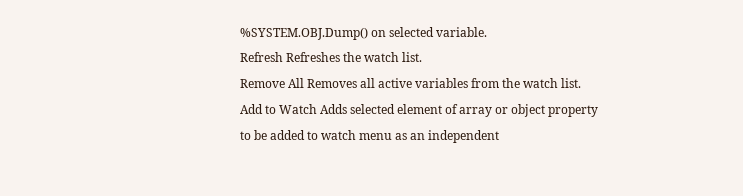%SYSTEM.OBJ.Dump() on selected variable.
Refresh Refreshes the watch list.
Remove All Removes all active variables from the watch list.
Add to Watch Adds selected element of array or object property to be added to watch menu as an independent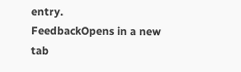entry.
FeedbackOpens in a new tab